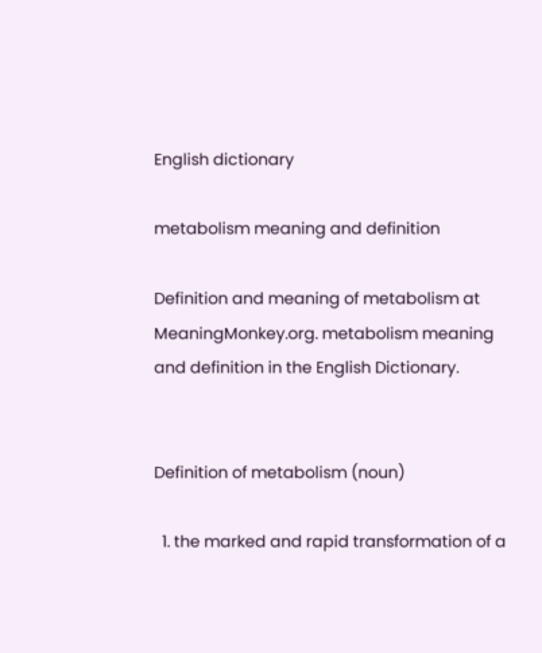English dictionary

metabolism meaning and definition

Definition and meaning of metabolism at MeaningMonkey.org. metabolism meaning and definition in the English Dictionary.


Definition of metabolism (noun)

  1. the marked and rapid transformation of a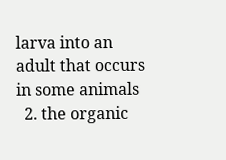larva into an adult that occurs in some animals
  2. the organic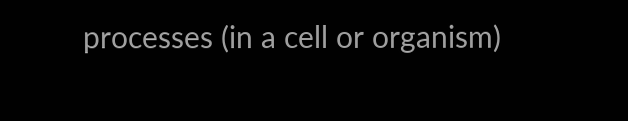processes (in a cell or organism)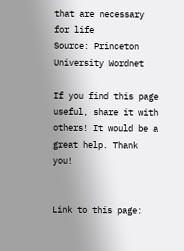that are necessary for life
Source: Princeton University Wordnet

If you find this page useful, share it with others! It would be a great help. Thank you!


Link to this page: